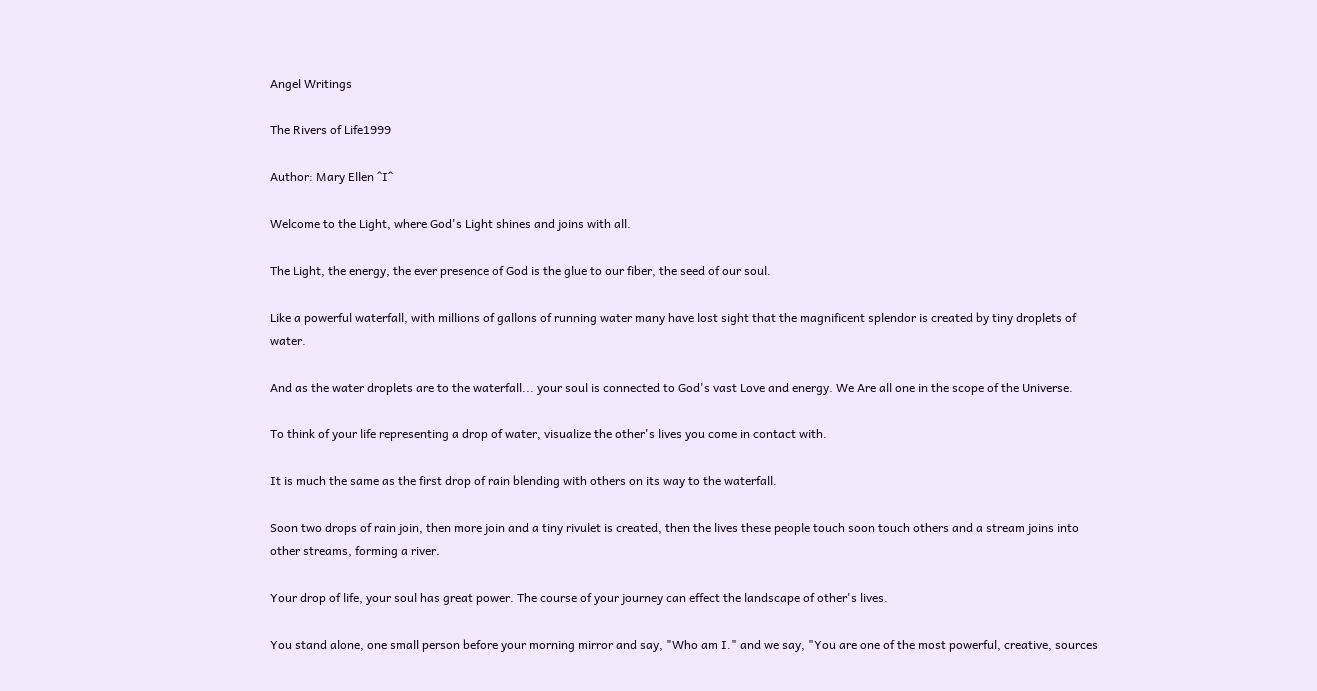Angel Writings

The Rivers of Life1999

Author: Mary Ellen ^I^

Welcome to the Light, where God's Light shines and joins with all.

The Light, the energy, the ever presence of God is the glue to our fiber, the seed of our soul.

Like a powerful waterfall, with millions of gallons of running water many have lost sight that the magnificent splendor is created by tiny droplets of water.

And as the water droplets are to the waterfall... your soul is connected to God's vast Love and energy. We Are all one in the scope of the Universe.

To think of your life representing a drop of water, visualize the other's lives you come in contact with.

It is much the same as the first drop of rain blending with others on its way to the waterfall.

Soon two drops of rain join, then more join and a tiny rivulet is created, then the lives these people touch soon touch others and a stream joins into other streams, forming a river.

Your drop of life, your soul has great power. The course of your journey can effect the landscape of other's lives.

You stand alone, one small person before your morning mirror and say, "Who am I." and we say, "You are one of the most powerful, creative, sources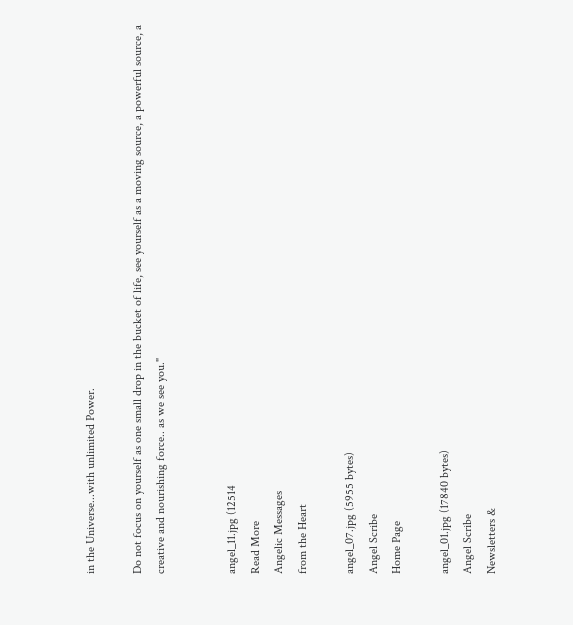in the Universe...with unlimited Power.

Do not focus on yourself as one small drop in the bucket of life, see yourself as a moving source, a powerful source, a creative and nourishing force.. as we see you."


angel_11.jpg (12514
Read More
Angelic Messages
from the Heart

angel_07.jpg (5955 bytes)
Angel Scribe
Home Page

angel_01.jpg (17840 bytes)
Angel Scribe
Newsletters &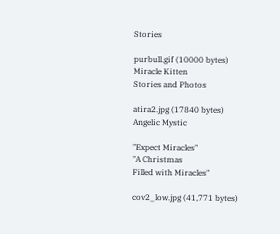Stories

purbull.gif (10000 bytes)
Miracle Kitten
Stories and Photos

atira2.jpg (17840 bytes)
Angelic Mystic

"Expect Miracles"
"A Christmas
Filled with Miracles"

cov2_low.jpg (41,771 bytes)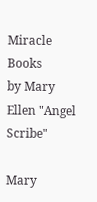Miracle Books
by Mary Ellen "Angel Scribe"

Mary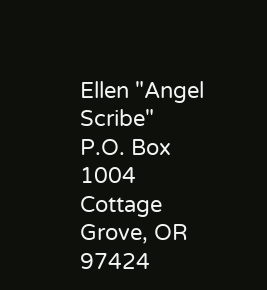Ellen "Angel Scribe"
P.O. Box 1004
Cottage Grove, OR 97424